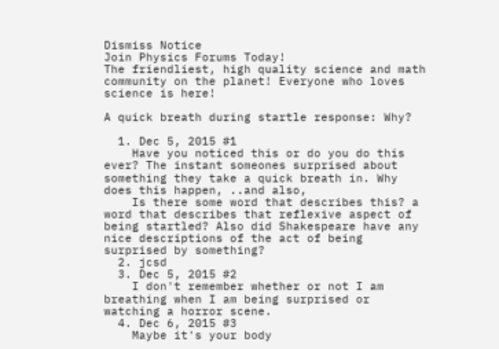Dismiss Notice
Join Physics Forums Today!
The friendliest, high quality science and math community on the planet! Everyone who loves science is here!

A quick breath during startle response: Why?

  1. Dec 5, 2015 #1
    Have you noticed this or do you do this ever? The instant someones surprised about something they take a quick breath in. Why does this happen, ..and also,
    Is there some word that describes this? a word that describes that reflexive aspect of being startled? Also did Shakespeare have any nice descriptions of the act of being surprised by something?
  2. jcsd
  3. Dec 5, 2015 #2
    I don't remember whether or not I am breathing when I am being surprised or watching a horror scene.
  4. Dec 6, 2015 #3
    Maybe it's your body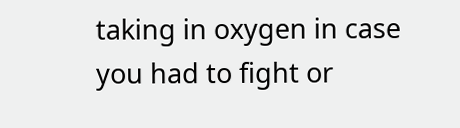taking in oxygen in case you had to fight or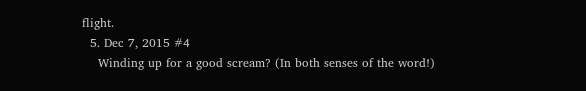flight.
  5. Dec 7, 2015 #4
    Winding up for a good scream? (In both senses of the word!)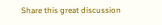Share this great discussion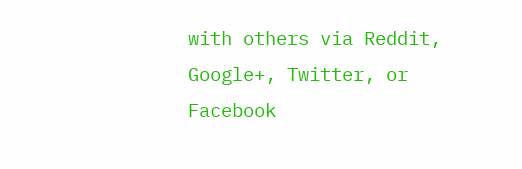with others via Reddit, Google+, Twitter, or Facebook